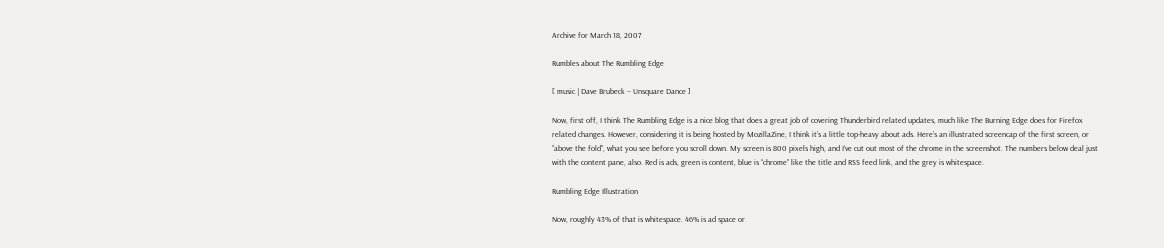Archive for March 18, 2007

Rumbles about The Rumbling Edge

[ music | Dave Brubeck – Unsquare Dance ]

Now, first off, I think The Rumbling Edge is a nice blog that does a great job of covering Thunderbird related updates, much like The Burning Edge does for Firefox related changes. However, considering it is being hosted by MozillaZine, I think it’s a little top-heavy about ads. Here’s an illustrated screencap of the first screen, or “above the fold”, what you see before you scroll down. My screen is 800 pixels high, and I’ve cut out most of the chrome in the screenshot. The numbers below deal just with the content pane, also. Red is ads, green is content, blue is “chrome” like the title and RSS feed link, and the grey is whitespace.

Rumbling Edge Illustration

Now, roughly 43% of that is whitespace. 46% is ad space or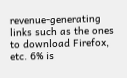revenue-generating links such as the ones to download Firefox, etc. 6% is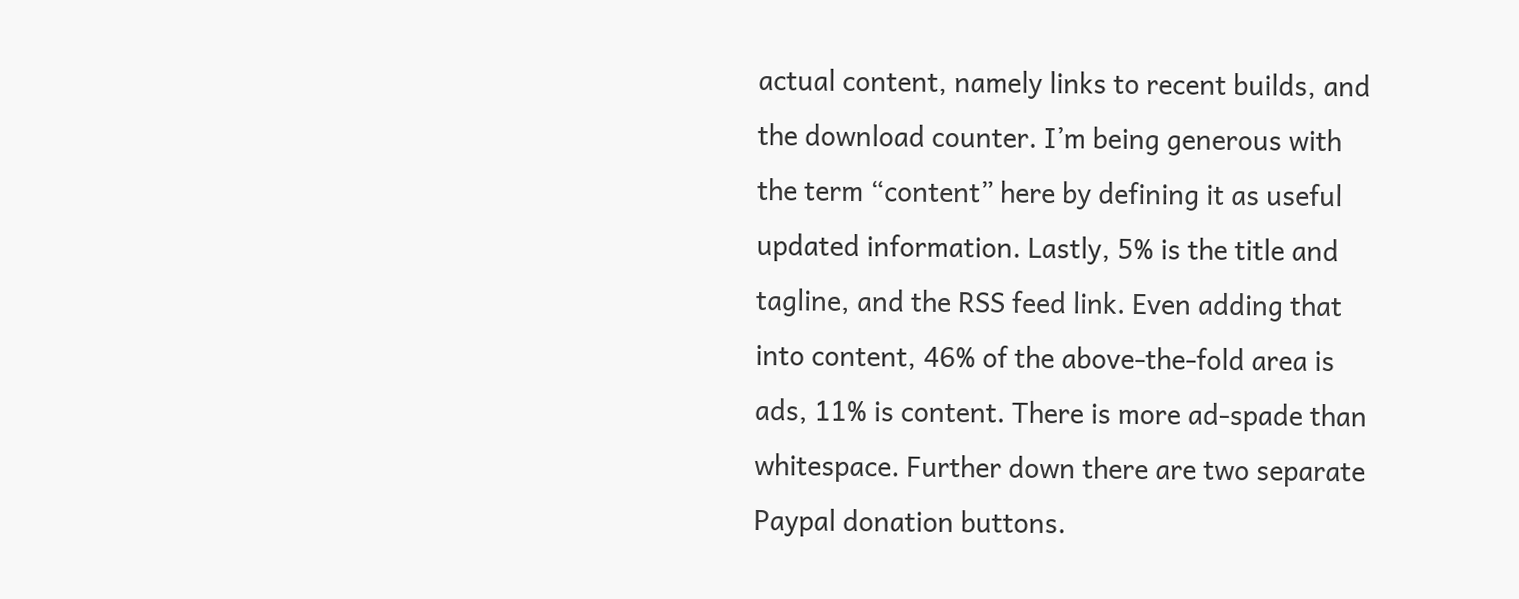actual content, namely links to recent builds, and the download counter. I’m being generous with the term “content” here by defining it as useful updated information. Lastly, 5% is the title and tagline, and the RSS feed link. Even adding that into content, 46% of the above-the-fold area is ads, 11% is content. There is more ad-spade than whitespace. Further down there are two separate Paypal donation buttons.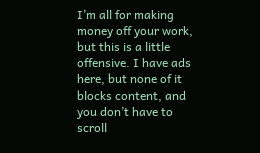I’m all for making money off your work, but this is a little offensive. I have ads here, but none of it blocks content, and you don’t have to scroll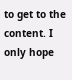to get to the content. I only hope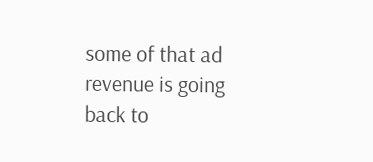some of that ad revenue is going back to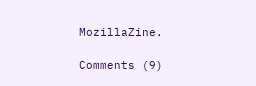MozillaZine.

Comments (9)